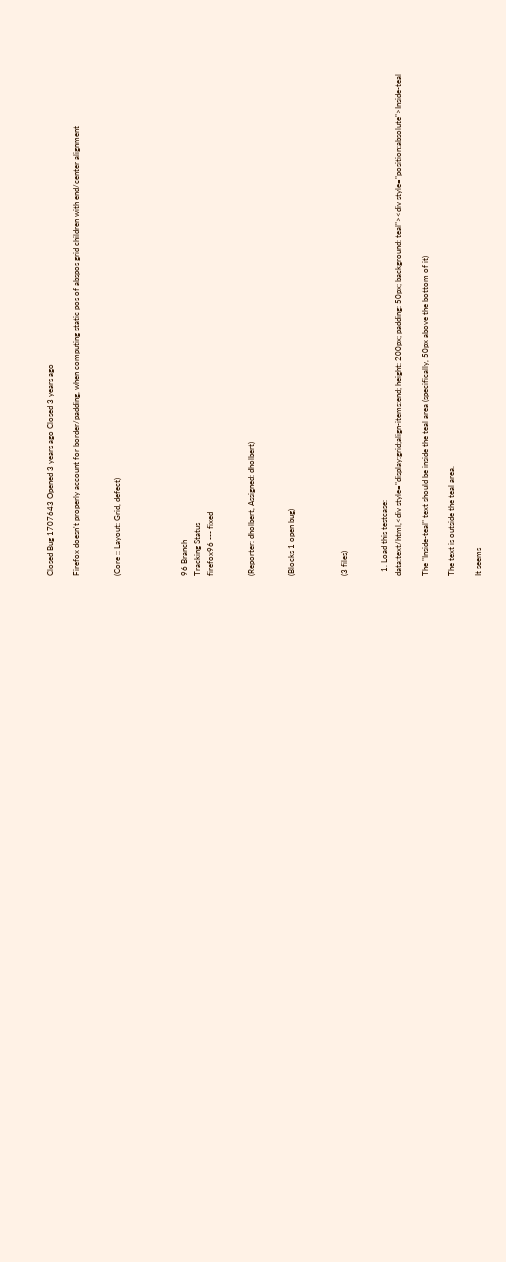Closed Bug 1707643 Opened 3 years ago Closed 3 years ago

Firefox doesn't properly account for border/padding, when computing static pos of abspos grid children with end/center alignment


(Core :: Layout: Grid, defect)




96 Branch
Tracking Status
firefox96 --- fixed


(Reporter: dholbert, Assigned: dholbert)


(Blocks 1 open bug)



(3 files)


  1. Load this testcase:
data:text/html,<div style="display:grid;align-items:end; height: 200px; padding: 50px; background: teal"><div style="position:absolute">Inside-teal

The "Inside-teal" text should be inside the teal area (specifically, 50px above the bottom of it)

The text is outside the teal area.

It seems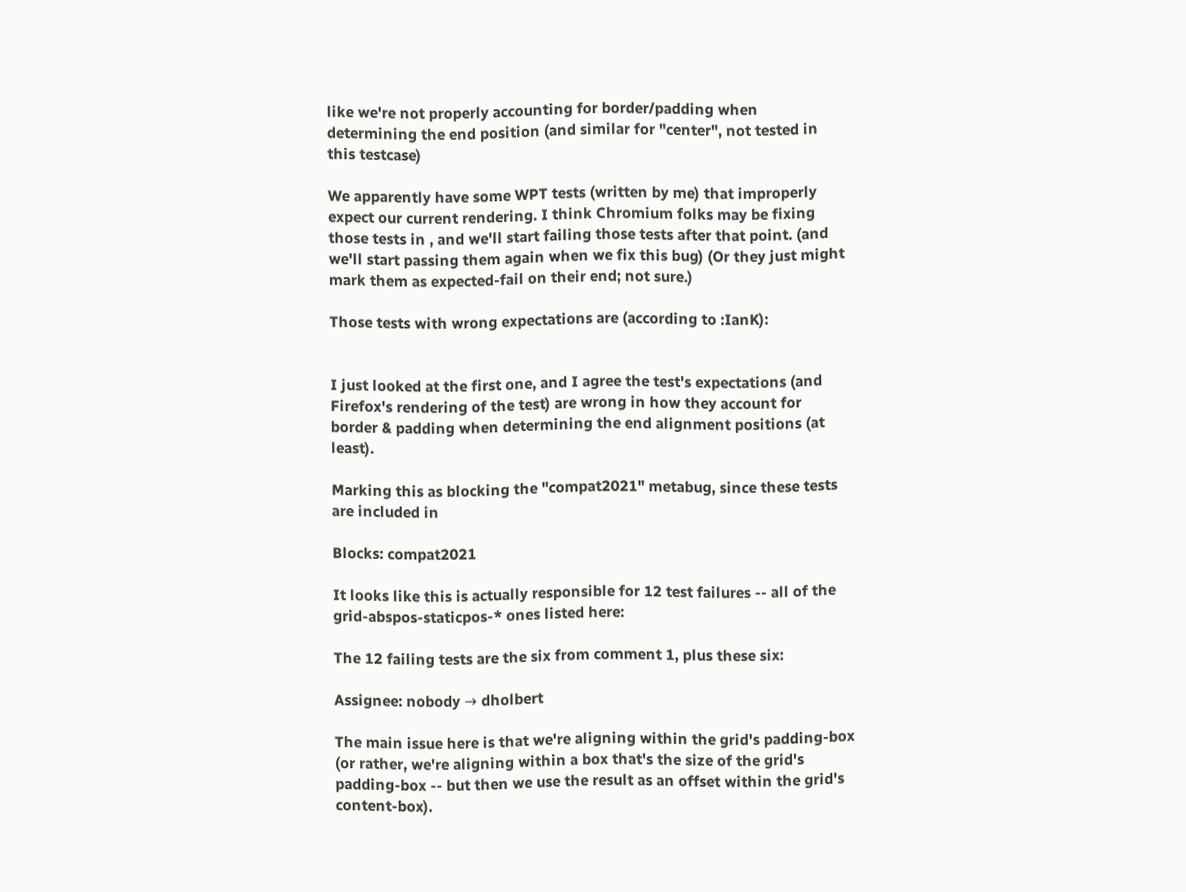like we're not properly accounting for border/padding when determining the end position (and similar for "center", not tested in this testcase)

We apparently have some WPT tests (written by me) that improperly expect our current rendering. I think Chromium folks may be fixing those tests in , and we'll start failing those tests after that point. (and we'll start passing them again when we fix this bug) (Or they just might mark them as expected-fail on their end; not sure.)

Those tests with wrong expectations are (according to :IanK):


I just looked at the first one, and I agree the test's expectations (and Firefox's rendering of the test) are wrong in how they account for border & padding when determining the end alignment positions (at least).

Marking this as blocking the "compat2021" metabug, since these tests are included in

Blocks: compat2021

It looks like this is actually responsible for 12 test failures -- all of the grid-abspos-staticpos-* ones listed here:

The 12 failing tests are the six from comment 1, plus these six:

Assignee: nobody → dholbert

The main issue here is that we're aligning within the grid's padding-box (or rather, we're aligning within a box that's the size of the grid's padding-box -- but then we use the result as an offset within the grid's content-box).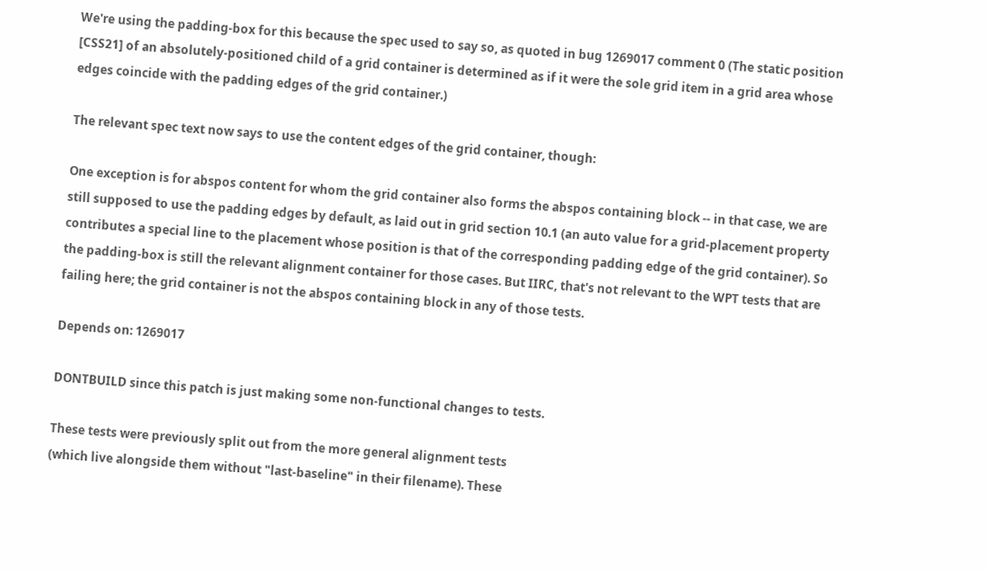We're using the padding-box for this because the spec used to say so, as quoted in bug 1269017 comment 0 (The static position [CSS21] of an absolutely-positioned child of a grid container is determined as if it were the sole grid item in a grid area whose edges coincide with the padding edges of the grid container.)

The relevant spec text now says to use the content edges of the grid container, though:

One exception is for abspos content for whom the grid container also forms the abspos containing block -- in that case, we are still supposed to use the padding edges by default, as laid out in grid section 10.1 (an auto value for a grid-placement property contributes a special line to the placement whose position is that of the corresponding padding edge of the grid container). So the padding-box is still the relevant alignment container for those cases. But IIRC, that's not relevant to the WPT tests that are failing here; the grid container is not the abspos containing block in any of those tests.

Depends on: 1269017

DONTBUILD since this patch is just making some non-functional changes to tests.

These tests were previously split out from the more general alignment tests
(which live alongside them without "last-baseline" in their filename). These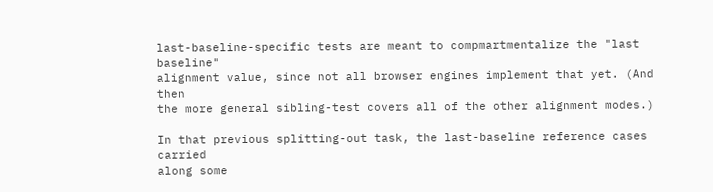last-baseline-specific tests are meant to compmartmentalize the "last baseline"
alignment value, since not all browser engines implement that yet. (And then
the more general sibling-test covers all of the other alignment modes.)

In that previous splitting-out task, the last-baseline reference cases carried
along some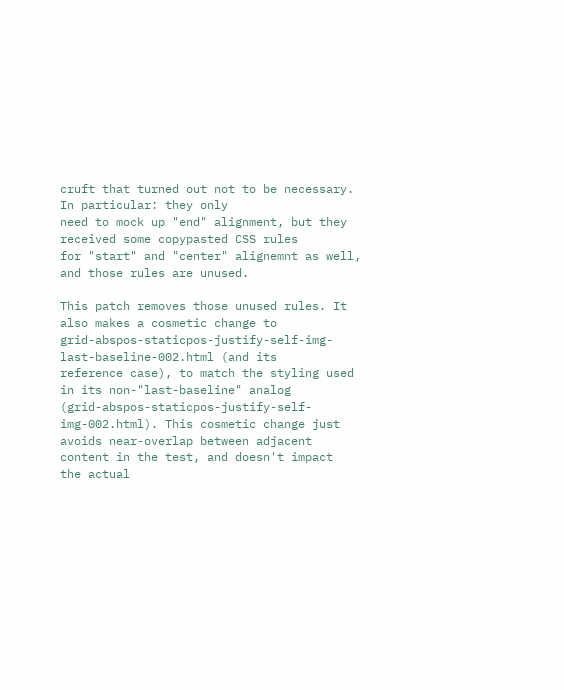cruft that turned out not to be necessary. In particular: they only
need to mock up "end" alignment, but they received some copypasted CSS rules
for "start" and "center" alignemnt as well, and those rules are unused.

This patch removes those unused rules. It also makes a cosmetic change to
grid-abspos-staticpos-justify-self-img-last-baseline-002.html (and its
reference case), to match the styling used in its non-"last-baseline" analog
(grid-abspos-staticpos-justify-self-img-002.html). This cosmetic change just
avoids near-overlap between adjacent content in the test, and doesn't impact
the actual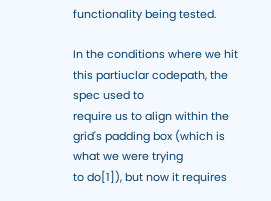functionality being tested.

In the conditions where we hit this partiuclar codepath, the spec used to
require us to align within the grid's padding box (which is what we were trying
to do[1]), but now it requires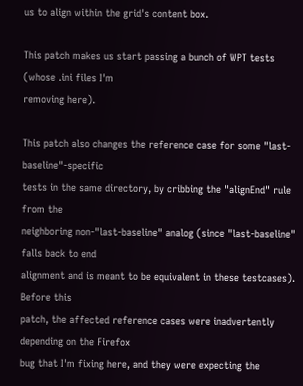us to align within the grid's content box.

This patch makes us start passing a bunch of WPT tests (whose .ini files I'm
removing here).

This patch also changes the reference case for some "last-baseline"-specific
tests in the same directory, by cribbing the "alignEnd" rule from the
neighboring non-"last-baseline" analog (since "last-baseline" falls back to end
alignment and is meant to be equivalent in these testcases). Before this
patch, the affected reference cases were inadvertently depending on the Firefox
bug that I'm fixing here, and they were expecting the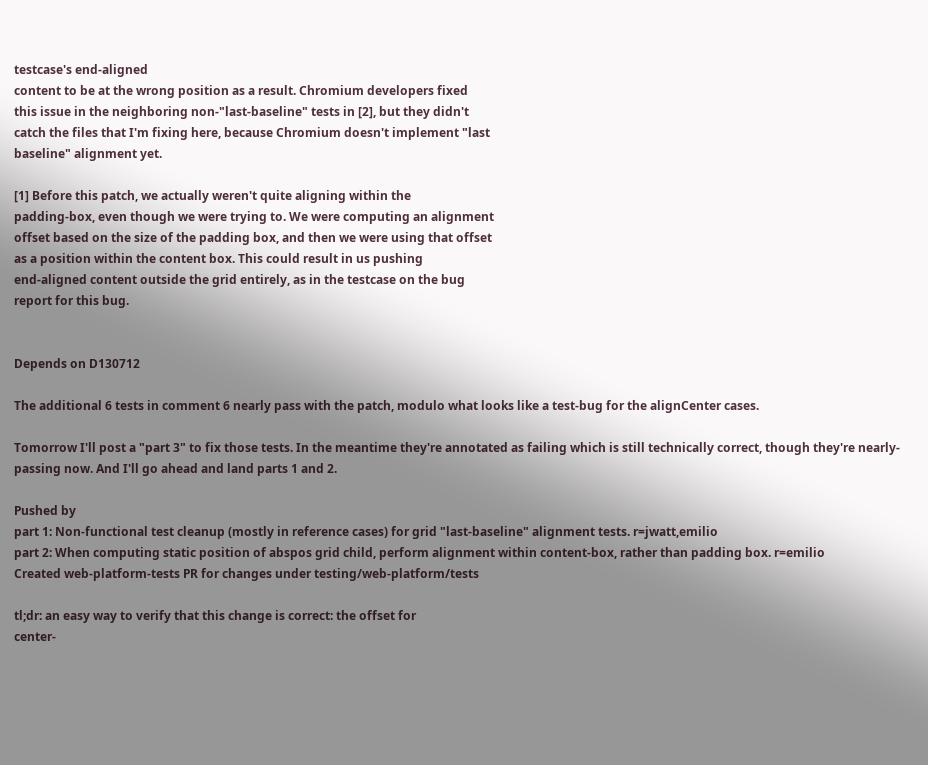testcase's end-aligned
content to be at the wrong position as a result. Chromium developers fixed
this issue in the neighboring non-"last-baseline" tests in [2], but they didn't
catch the files that I'm fixing here, because Chromium doesn't implement "last
baseline" alignment yet.

[1] Before this patch, we actually weren't quite aligning within the
padding-box, even though we were trying to. We were computing an alignment
offset based on the size of the padding box, and then we were using that offset
as a position within the content box. This could result in us pushing
end-aligned content outside the grid entirely, as in the testcase on the bug
report for this bug.


Depends on D130712

The additional 6 tests in comment 6 nearly pass with the patch, modulo what looks like a test-bug for the alignCenter cases.

Tomorrow I'll post a "part 3" to fix those tests. In the meantime they're annotated as failing which is still technically correct, though they're nearly-passing now. And I'll go ahead and land parts 1 and 2.

Pushed by
part 1: Non-functional test cleanup (mostly in reference cases) for grid "last-baseline" alignment tests. r=jwatt,emilio
part 2: When computing static position of abspos grid child, perform alignment within content-box, rather than padding box. r=emilio
Created web-platform-tests PR for changes under testing/web-platform/tests

tl;dr: an easy way to verify that this change is correct: the offset for
center-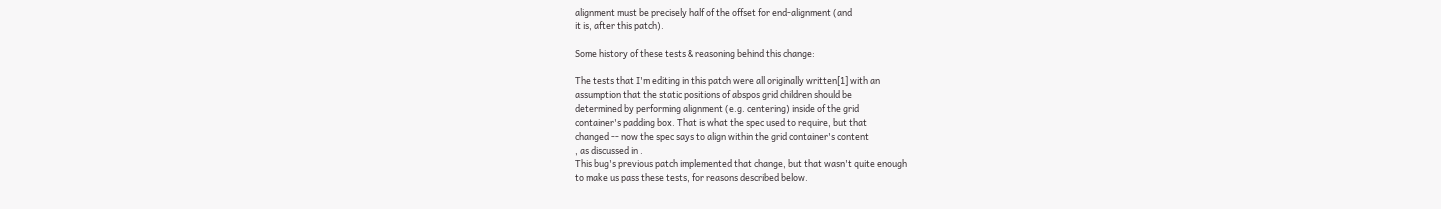alignment must be precisely half of the offset for end-alignment (and
it is, after this patch).

Some history of these tests & reasoning behind this change:

The tests that I'm editing in this patch were all originally written[1] with an
assumption that the static positions of abspos grid children should be
determined by performing alignment (e.g. centering) inside of the grid
container's padding box. That is what the spec used to require, but that
changed -- now the spec says to align within the grid container's content
, as discussed in .
This bug's previous patch implemented that change, but that wasn't quite enough
to make us pass these tests, for reasons described below.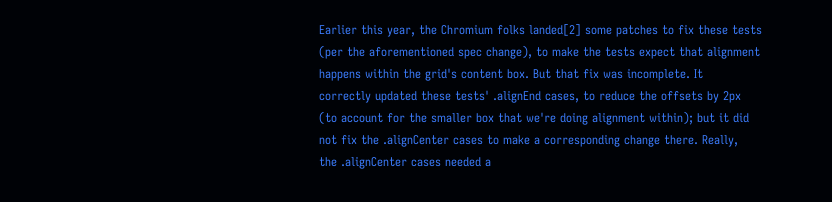Earlier this year, the Chromium folks landed[2] some patches to fix these tests
(per the aforementioned spec change), to make the tests expect that alignment
happens within the grid's content box. But that fix was incomplete. It
correctly updated these tests' .alignEnd cases, to reduce the offsets by 2px
(to account for the smaller box that we're doing alignment within); but it did
not fix the .alignCenter cases to make a corresponding change there. Really,
the .alignCenter cases needed a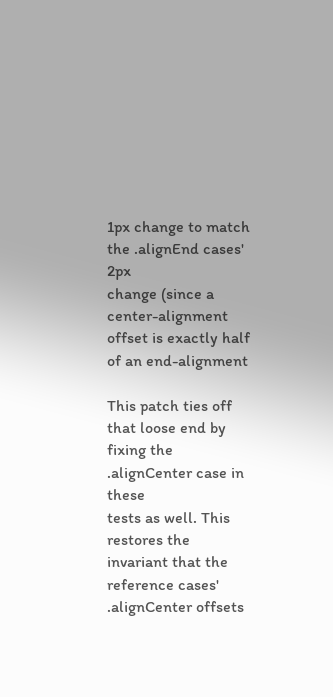1px change to match the .alignEnd cases' 2px
change (since a center-alignment offset is exactly half of an end-alignment

This patch ties off that loose end by fixing the .alignCenter case in these
tests as well. This restores the invariant that the reference cases'
.alignCenter offsets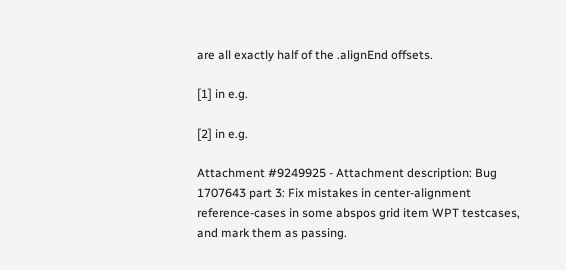are all exactly half of the .alignEnd offsets.

[1] in e.g.

[2] in e.g.

Attachment #9249925 - Attachment description: Bug 1707643 part 3: Fix mistakes in center-alignment reference-cases in some abspos grid item WPT testcases, and mark them as passing.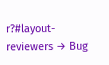r?#layout-reviewers → Bug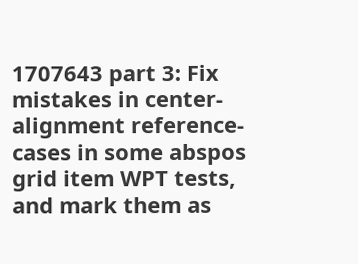1707643 part 3: Fix mistakes in center-alignment reference-cases in some abspos grid item WPT tests, and mark them as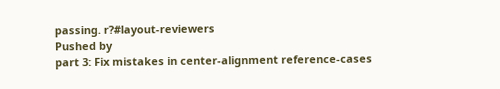passing. r?#layout-reviewers
Pushed by
part 3: Fix mistakes in center-alignment reference-cases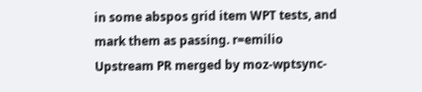in some abspos grid item WPT tests, and mark them as passing. r=emilio
Upstream PR merged by moz-wptsync-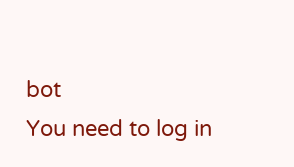bot
You need to log in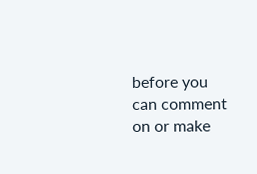before you can comment on or make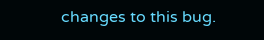changes to this bug.